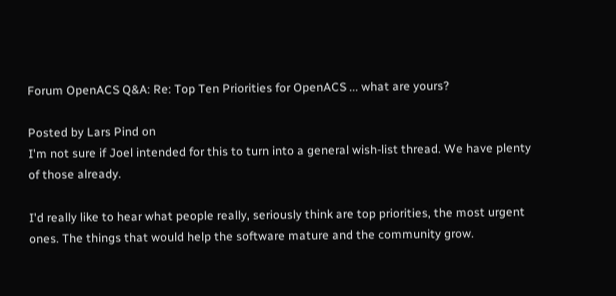Forum OpenACS Q&A: Re: Top Ten Priorities for OpenACS ... what are yours?

Posted by Lars Pind on
I'm not sure if Joel intended for this to turn into a general wish-list thread. We have plenty of those already.

I'd really like to hear what people really, seriously think are top priorities, the most urgent ones. The things that would help the software mature and the community grow.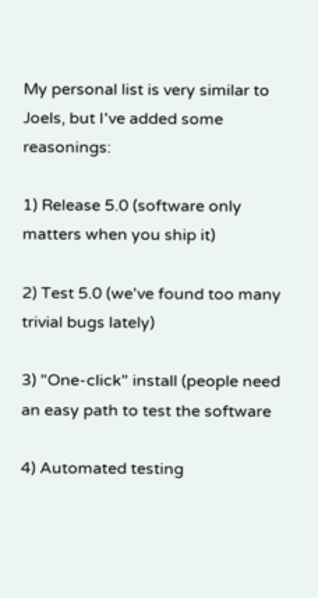My personal list is very similar to Joels, but I've added some reasonings:

1) Release 5.0 (software only matters when you ship it)

2) Test 5.0 (we've found too many trivial bugs lately)

3) "One-click" install (people need an easy path to test the software

4) Automated testing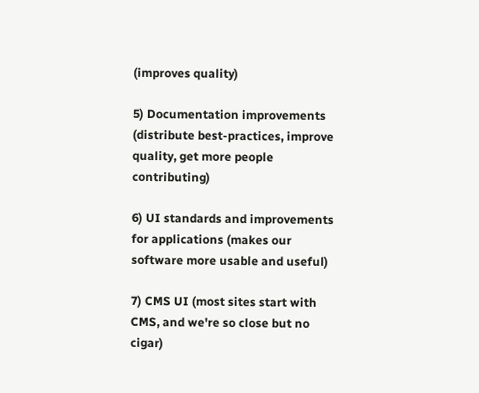(improves quality)

5) Documentation improvements (distribute best-practices, improve quality, get more people contributing)

6) UI standards and improvements for applications (makes our software more usable and useful)

7) CMS UI (most sites start with CMS, and we're so close but no cigar)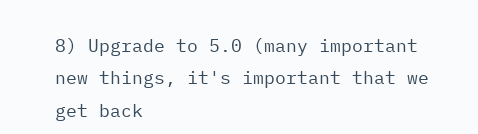8) Upgrade to 5.0 (many important new things, it's important that we get back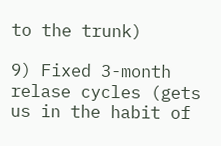to the trunk)

9) Fixed 3-month relase cycles (gets us in the habit of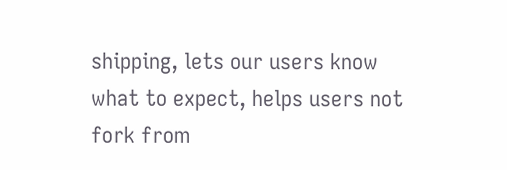shipping, lets our users know what to expect, helps users not fork from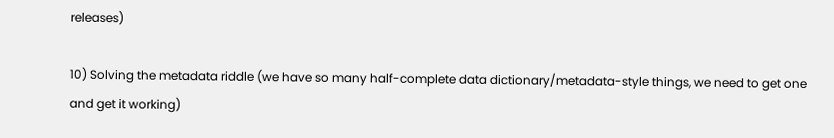releases)

10) Solving the metadata riddle (we have so many half-complete data dictionary/metadata-style things, we need to get one and get it working)